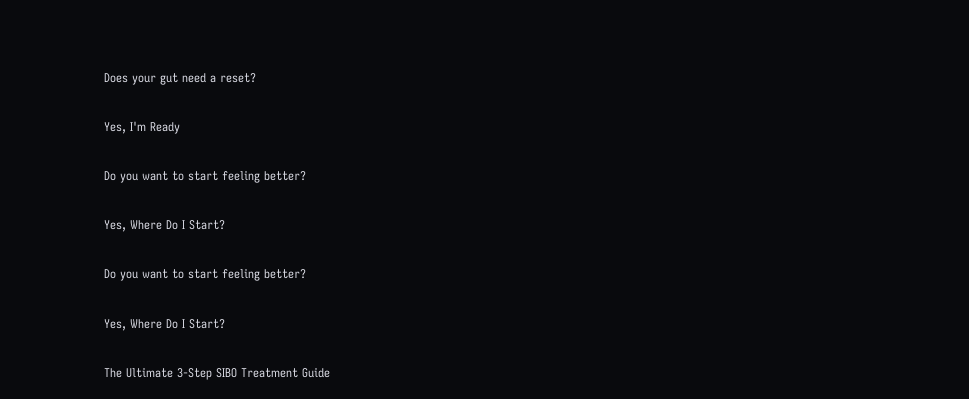Does your gut need a reset?

Yes, I'm Ready

Do you want to start feeling better?

Yes, Where Do I Start?

Do you want to start feeling better?

Yes, Where Do I Start?

The Ultimate 3-Step SIBO Treatment Guide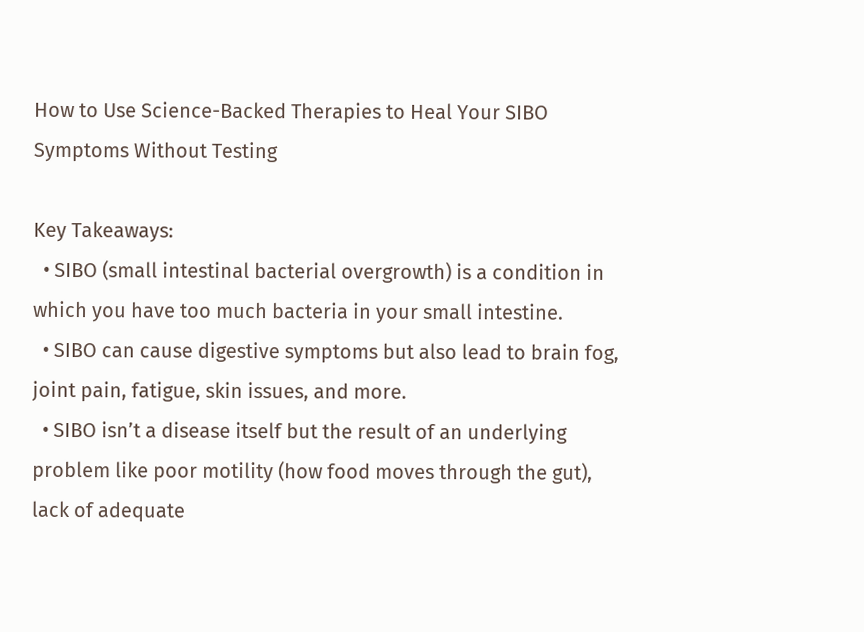How to Use Science-Backed Therapies to Heal Your SIBO Symptoms Without Testing

Key Takeaways:
  • SIBO (small intestinal bacterial overgrowth) is a condition in which you have too much bacteria in your small intestine.
  • SIBO can cause digestive symptoms but also lead to brain fog, joint pain, fatigue, skin issues, and more.
  • SIBO isn’t a disease itself but the result of an underlying problem like poor motility (how food moves through the gut), lack of adequate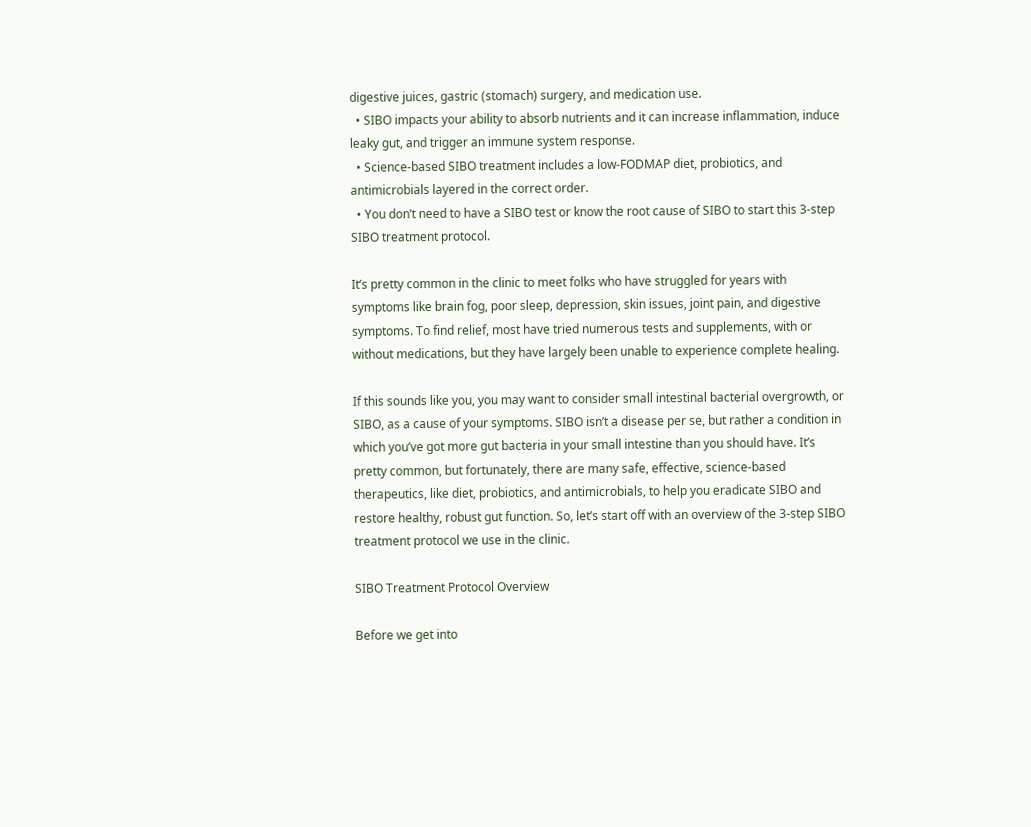digestive juices, gastric (stomach) surgery, and medication use.
  • SIBO impacts your ability to absorb nutrients and it can increase inflammation, induce leaky gut, and trigger an immune system response.
  • Science-based SIBO treatment includes a low-FODMAP diet, probiotics, and antimicrobials layered in the correct order.
  • You don’t need to have a SIBO test or know the root cause of SIBO to start this 3-step SIBO treatment protocol.

It’s pretty common in the clinic to meet folks who have struggled for years with symptoms like brain fog, poor sleep, depression, skin issues, joint pain, and digestive symptoms. To find relief, most have tried numerous tests and supplements, with or without medications, but they have largely been unable to experience complete healing.

If this sounds like you, you may want to consider small intestinal bacterial overgrowth, or SIBO, as a cause of your symptoms. SIBO isn’t a disease per se, but rather a condition in which you’ve got more gut bacteria in your small intestine than you should have. It’s pretty common, but fortunately, there are many safe, effective, science-based therapeutics, like diet, probiotics, and antimicrobials, to help you eradicate SIBO and restore healthy, robust gut function. So, let’s start off with an overview of the 3-step SIBO treatment protocol we use in the clinic.

SIBO Treatment Protocol Overview

Before we get into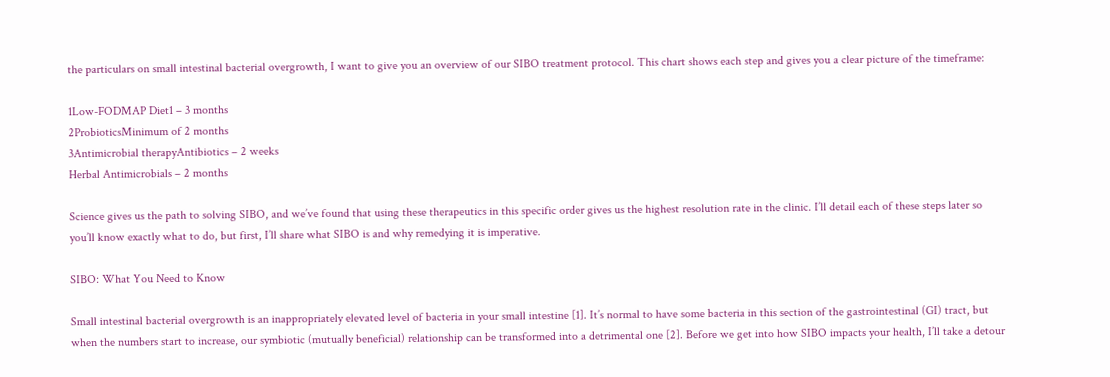the particulars on small intestinal bacterial overgrowth, I want to give you an overview of our SIBO treatment protocol. This chart shows each step and gives you a clear picture of the timeframe:

1Low-FODMAP Diet1 – 3 months
2ProbioticsMinimum of 2 months
3Antimicrobial therapyAntibiotics – 2 weeks
Herbal Antimicrobials – 2 months

Science gives us the path to solving SIBO, and we’ve found that using these therapeutics in this specific order gives us the highest resolution rate in the clinic. I’ll detail each of these steps later so you’ll know exactly what to do, but first, I’ll share what SIBO is and why remedying it is imperative.

SIBO: What You Need to Know

Small intestinal bacterial overgrowth is an inappropriately elevated level of bacteria in your small intestine [1]. It’s normal to have some bacteria in this section of the gastrointestinal (GI) tract, but when the numbers start to increase, our symbiotic (mutually beneficial) relationship can be transformed into a detrimental one [2]. Before we get into how SIBO impacts your health, I’ll take a detour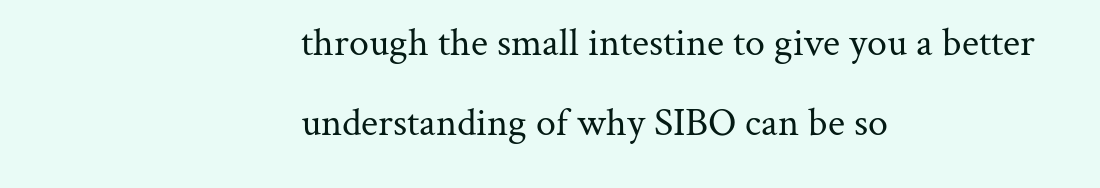through the small intestine to give you a better understanding of why SIBO can be so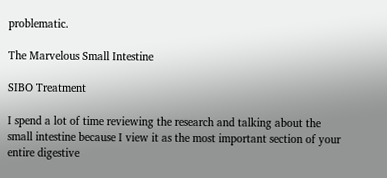problematic.

The Marvelous Small Intestine

SIBO Treatment

I spend a lot of time reviewing the research and talking about the small intestine because I view it as the most important section of your entire digestive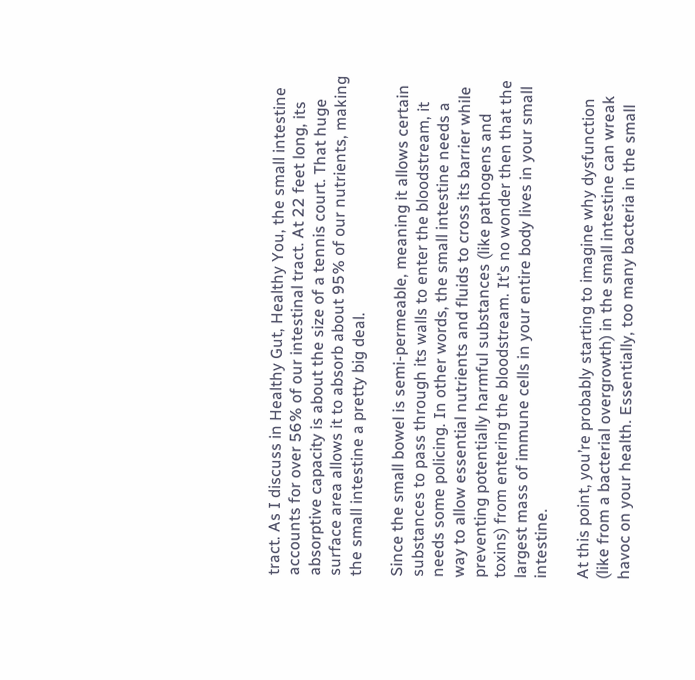tract. As I discuss in Healthy Gut, Healthy You, the small intestine accounts for over 56% of our intestinal tract. At 22 feet long, its absorptive capacity is about the size of a tennis court. That huge surface area allows it to absorb about 95% of our nutrients, making the small intestine a pretty big deal.

Since the small bowel is semi-permeable, meaning it allows certain substances to pass through its walls to enter the bloodstream, it needs some policing. In other words, the small intestine needs a way to allow essential nutrients and fluids to cross its barrier while preventing potentially harmful substances (like pathogens and toxins) from entering the bloodstream. It’s no wonder then that the largest mass of immune cells in your entire body lives in your small intestine.

At this point, you’re probably starting to imagine why dysfunction (like from a bacterial overgrowth) in the small intestine can wreak havoc on your health. Essentially, too many bacteria in the small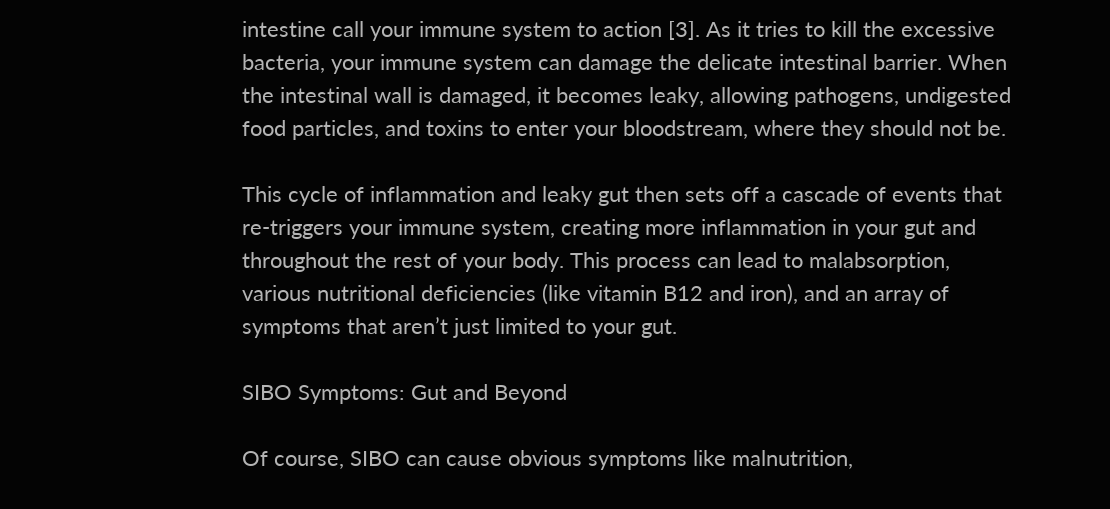intestine call your immune system to action [3]. As it tries to kill the excessive bacteria, your immune system can damage the delicate intestinal barrier. When the intestinal wall is damaged, it becomes leaky, allowing pathogens, undigested food particles, and toxins to enter your bloodstream, where they should not be.

This cycle of inflammation and leaky gut then sets off a cascade of events that re-triggers your immune system, creating more inflammation in your gut and throughout the rest of your body. This process can lead to malabsorption, various nutritional deficiencies (like vitamin B12 and iron), and an array of symptoms that aren’t just limited to your gut.

SIBO Symptoms: Gut and Beyond

Of course, SIBO can cause obvious symptoms like malnutrition,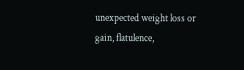unexpected weight loss or gain, flatulence,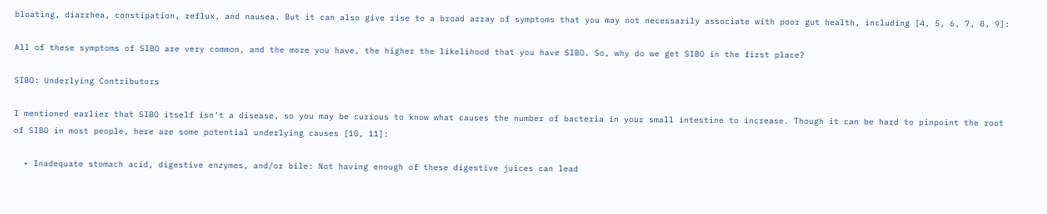bloating, diarrhea, constipation, reflux, and nausea. But it can also give rise to a broad array of symptoms that you may not necessarily associate with poor gut health, including [4, 5, 6, 7, 8, 9]:

All of these symptoms of SIBO are very common, and the more you have, the higher the likelihood that you have SIBO. So, why do we get SIBO in the first place?

SIBO: Underlying Contributors

I mentioned earlier that SIBO itself isn’t a disease, so you may be curious to know what causes the number of bacteria in your small intestine to increase. Though it can be hard to pinpoint the root of SIBO in most people, here are some potential underlying causes [10, 11]:

  • Inadequate stomach acid, digestive enzymes, and/or bile: Not having enough of these digestive juices can lead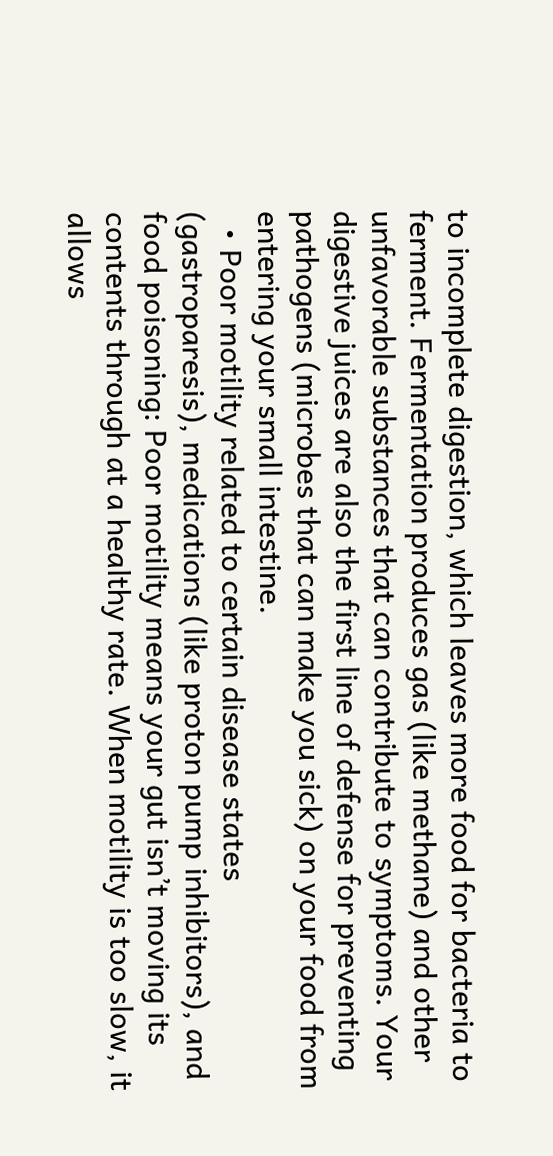to incomplete digestion, which leaves more food for bacteria to ferment. Fermentation produces gas (like methane) and other unfavorable substances that can contribute to symptoms. Your digestive juices are also the first line of defense for preventing pathogens (microbes that can make you sick) on your food from entering your small intestine.
  • Poor motility related to certain disease states (gastroparesis), medications (like proton pump inhibitors), and food poisoning: Poor motility means your gut isn’t moving its contents through at a healthy rate. When motility is too slow, it allows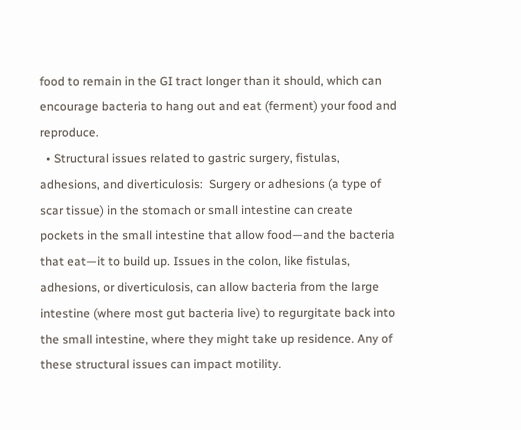food to remain in the GI tract longer than it should, which can encourage bacteria to hang out and eat (ferment) your food and reproduce.
  • Structural issues related to gastric surgery, fistulas, adhesions, and diverticulosis:  Surgery or adhesions (a type of scar tissue) in the stomach or small intestine can create pockets in the small intestine that allow food—and the bacteria that eat—it to build up. Issues in the colon, like fistulas, adhesions, or diverticulosis, can allow bacteria from the large intestine (where most gut bacteria live) to regurgitate back into the small intestine, where they might take up residence. Any of these structural issues can impact motility.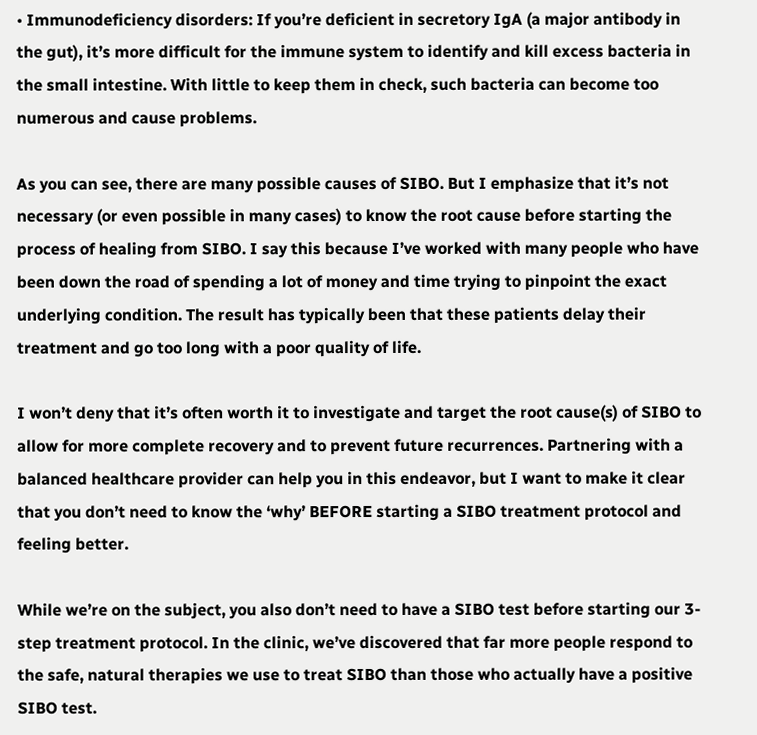• Immunodeficiency disorders: If you’re deficient in secretory IgA (a major antibody in the gut), it’s more difficult for the immune system to identify and kill excess bacteria in the small intestine. With little to keep them in check, such bacteria can become too numerous and cause problems.

As you can see, there are many possible causes of SIBO. But I emphasize that it’s not necessary (or even possible in many cases) to know the root cause before starting the process of healing from SIBO. I say this because I’ve worked with many people who have been down the road of spending a lot of money and time trying to pinpoint the exact underlying condition. The result has typically been that these patients delay their treatment and go too long with a poor quality of life.

I won’t deny that it’s often worth it to investigate and target the root cause(s) of SIBO to allow for more complete recovery and to prevent future recurrences. Partnering with a balanced healthcare provider can help you in this endeavor, but I want to make it clear that you don’t need to know the ‘why’ BEFORE starting a SIBO treatment protocol and feeling better.

While we’re on the subject, you also don’t need to have a SIBO test before starting our 3-step treatment protocol. In the clinic, we’ve discovered that far more people respond to the safe, natural therapies we use to treat SIBO than those who actually have a positive SIBO test.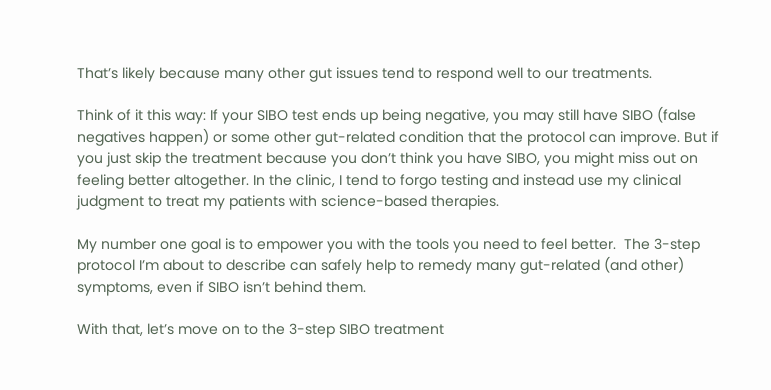That’s likely because many other gut issues tend to respond well to our treatments.

Think of it this way: If your SIBO test ends up being negative, you may still have SIBO (false negatives happen) or some other gut-related condition that the protocol can improve. But if you just skip the treatment because you don’t think you have SIBO, you might miss out on feeling better altogether. In the clinic, I tend to forgo testing and instead use my clinical judgment to treat my patients with science-based therapies.

My number one goal is to empower you with the tools you need to feel better.  The 3-step protocol I’m about to describe can safely help to remedy many gut-related (and other) symptoms, even if SIBO isn’t behind them.

With that, let’s move on to the 3-step SIBO treatment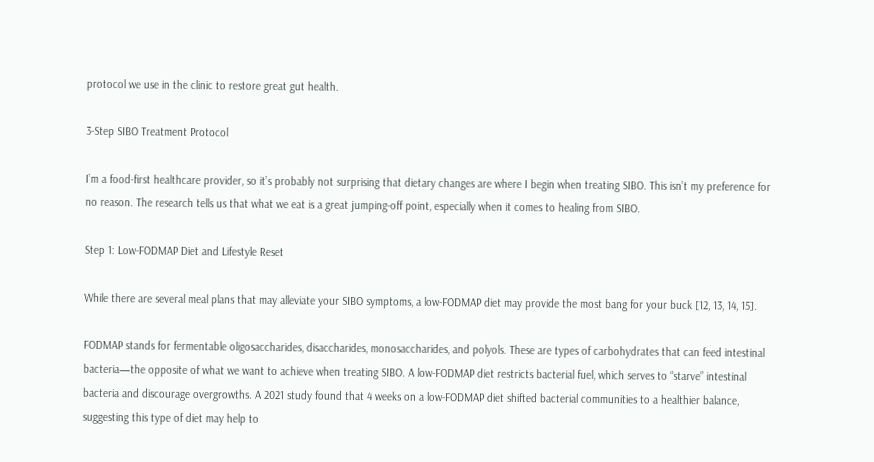protocol we use in the clinic to restore great gut health.

3-Step SIBO Treatment Protocol

I’m a food-first healthcare provider, so it’s probably not surprising that dietary changes are where I begin when treating SIBO. This isn’t my preference for no reason. The research tells us that what we eat is a great jumping-off point, especially when it comes to healing from SIBO.

Step 1: Low-FODMAP Diet and Lifestyle Reset

While there are several meal plans that may alleviate your SIBO symptoms, a low-FODMAP diet may provide the most bang for your buck [12, 13, 14, 15].

FODMAP stands for fermentable oligosaccharides, disaccharides, monosaccharides, and polyols. These are types of carbohydrates that can feed intestinal bacteria—the opposite of what we want to achieve when treating SIBO. A low-FODMAP diet restricts bacterial fuel, which serves to “starve” intestinal bacteria and discourage overgrowths. A 2021 study found that 4 weeks on a low-FODMAP diet shifted bacterial communities to a healthier balance, suggesting this type of diet may help to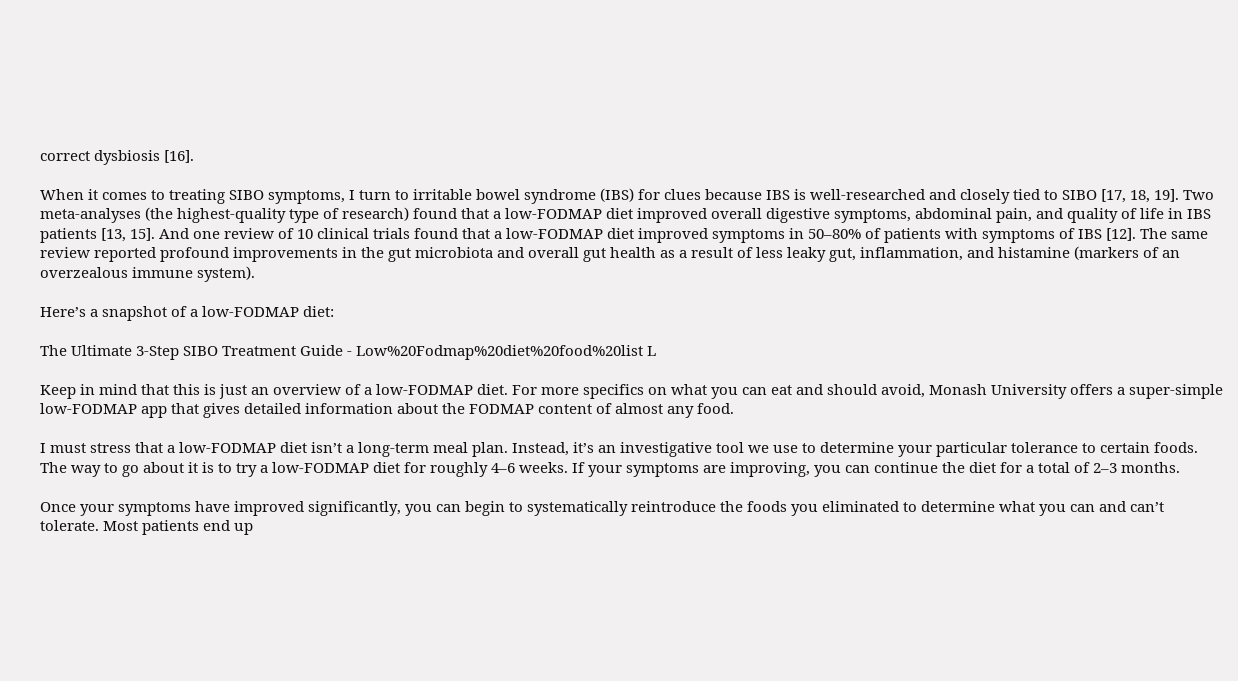correct dysbiosis [16].

When it comes to treating SIBO symptoms, I turn to irritable bowel syndrome (IBS) for clues because IBS is well-researched and closely tied to SIBO [17, 18, 19]. Two meta-analyses (the highest-quality type of research) found that a low-FODMAP diet improved overall digestive symptoms, abdominal pain, and quality of life in IBS patients [13, 15]. And one review of 10 clinical trials found that a low-FODMAP diet improved symptoms in 50–80% of patients with symptoms of IBS [12]. The same review reported profound improvements in the gut microbiota and overall gut health as a result of less leaky gut, inflammation, and histamine (markers of an overzealous immune system).

Here’s a snapshot of a low-FODMAP diet:

The Ultimate 3-Step SIBO Treatment Guide - Low%20Fodmap%20diet%20food%20list L

Keep in mind that this is just an overview of a low-FODMAP diet. For more specifics on what you can eat and should avoid, Monash University offers a super-simple low-FODMAP app that gives detailed information about the FODMAP content of almost any food.

I must stress that a low-FODMAP diet isn’t a long-term meal plan. Instead, it’s an investigative tool we use to determine your particular tolerance to certain foods. The way to go about it is to try a low-FODMAP diet for roughly 4–6 weeks. If your symptoms are improving, you can continue the diet for a total of 2–3 months.

Once your symptoms have improved significantly, you can begin to systematically reintroduce the foods you eliminated to determine what you can and can’t tolerate. Most patients end up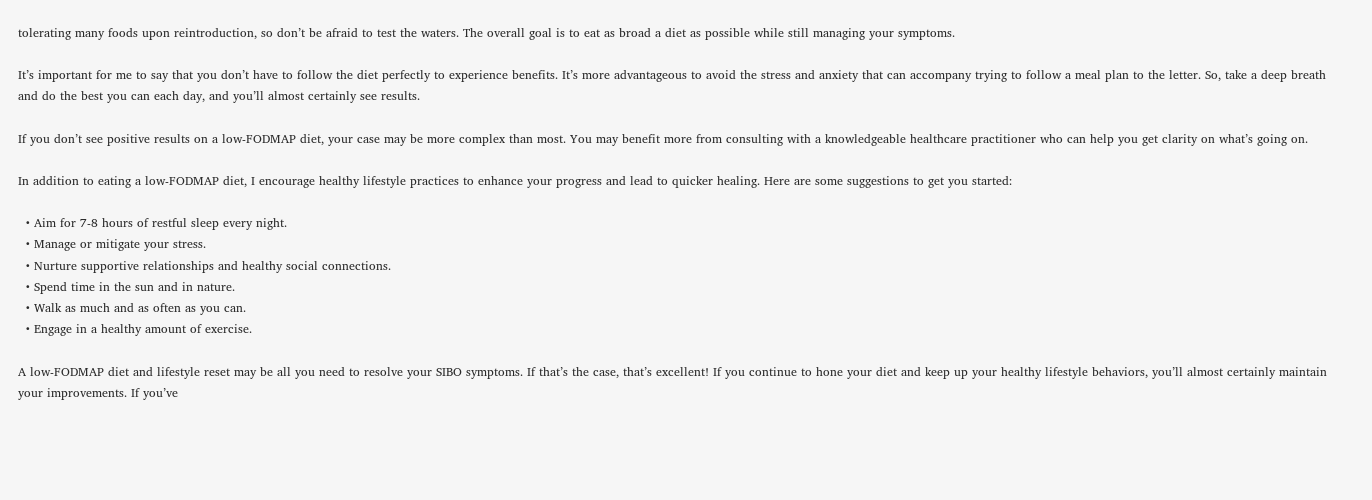tolerating many foods upon reintroduction, so don’t be afraid to test the waters. The overall goal is to eat as broad a diet as possible while still managing your symptoms.

It’s important for me to say that you don’t have to follow the diet perfectly to experience benefits. It’s more advantageous to avoid the stress and anxiety that can accompany trying to follow a meal plan to the letter. So, take a deep breath and do the best you can each day, and you’ll almost certainly see results.

If you don’t see positive results on a low-FODMAP diet, your case may be more complex than most. You may benefit more from consulting with a knowledgeable healthcare practitioner who can help you get clarity on what’s going on.

In addition to eating a low-FODMAP diet, I encourage healthy lifestyle practices to enhance your progress and lead to quicker healing. Here are some suggestions to get you started:

  • Aim for 7-8 hours of restful sleep every night.
  • Manage or mitigate your stress.
  • Nurture supportive relationships and healthy social connections.
  • Spend time in the sun and in nature.
  • Walk as much and as often as you can.
  • Engage in a healthy amount of exercise.

A low-FODMAP diet and lifestyle reset may be all you need to resolve your SIBO symptoms. If that’s the case, that’s excellent! If you continue to hone your diet and keep up your healthy lifestyle behaviors, you’ll almost certainly maintain your improvements. If you’ve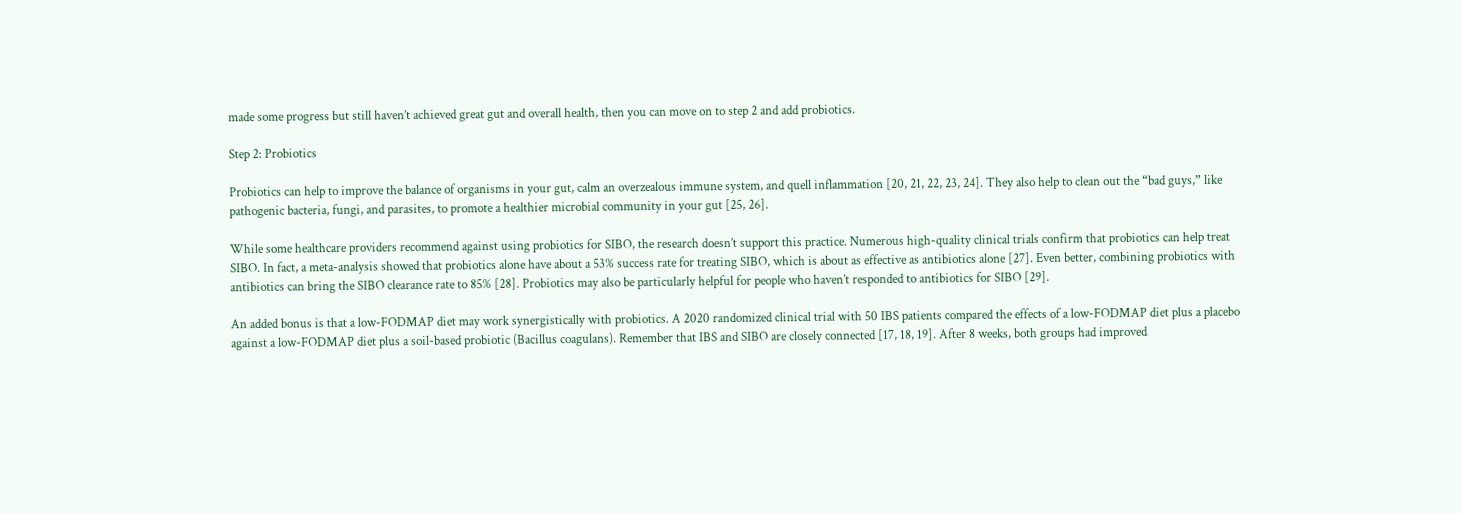made some progress but still haven’t achieved great gut and overall health, then you can move on to step 2 and add probiotics.

Step 2: Probiotics

Probiotics can help to improve the balance of organisms in your gut, calm an overzealous immune system, and quell inflammation [20, 21, 22, 23, 24]. They also help to clean out the “bad guys,” like pathogenic bacteria, fungi, and parasites, to promote a healthier microbial community in your gut [25, 26].

While some healthcare providers recommend against using probiotics for SIBO, the research doesn’t support this practice. Numerous high-quality clinical trials confirm that probiotics can help treat SIBO. In fact, a meta-analysis showed that probiotics alone have about a 53% success rate for treating SIBO, which is about as effective as antibiotics alone [27]. Even better, combining probiotics with antibiotics can bring the SIBO clearance rate to 85% [28]. Probiotics may also be particularly helpful for people who haven’t responded to antibiotics for SIBO [29].

An added bonus is that a low-FODMAP diet may work synergistically with probiotics. A 2020 randomized clinical trial with 50 IBS patients compared the effects of a low-FODMAP diet plus a placebo against a low-FODMAP diet plus a soil-based probiotic (Bacillus coagulans). Remember that IBS and SIBO are closely connected [17, 18, 19]. After 8 weeks, both groups had improved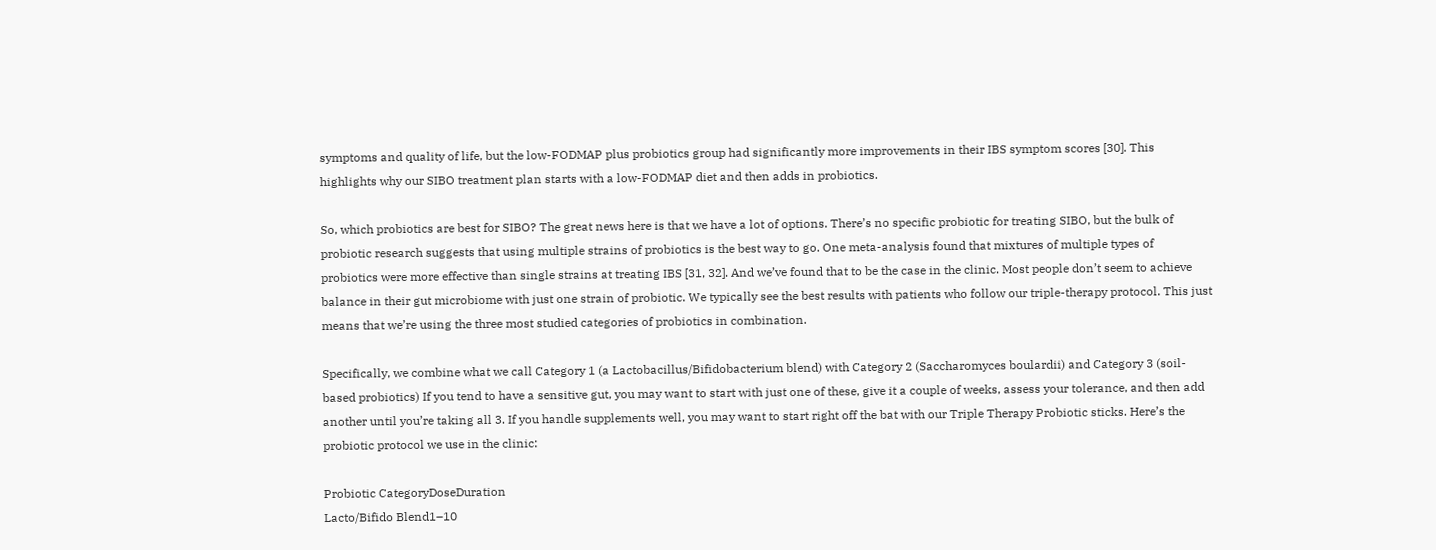symptoms and quality of life, but the low-FODMAP plus probiotics group had significantly more improvements in their IBS symptom scores [30]. This highlights why our SIBO treatment plan starts with a low-FODMAP diet and then adds in probiotics.

So, which probiotics are best for SIBO? The great news here is that we have a lot of options. There’s no specific probiotic for treating SIBO, but the bulk of probiotic research suggests that using multiple strains of probiotics is the best way to go. One meta-analysis found that mixtures of multiple types of probiotics were more effective than single strains at treating IBS [31, 32]. And we’ve found that to be the case in the clinic. Most people don’t seem to achieve balance in their gut microbiome with just one strain of probiotic. We typically see the best results with patients who follow our triple-therapy protocol. This just means that we’re using the three most studied categories of probiotics in combination.

Specifically, we combine what we call Category 1 (a Lactobacillus/Bifidobacterium blend) with Category 2 (Saccharomyces boulardii) and Category 3 (soil-based probiotics) If you tend to have a sensitive gut, you may want to start with just one of these, give it a couple of weeks, assess your tolerance, and then add another until you’re taking all 3. If you handle supplements well, you may want to start right off the bat with our Triple Therapy Probiotic sticks. Here’s the probiotic protocol we use in the clinic:

Probiotic CategoryDoseDuration
Lacto/Bifido Blend1–10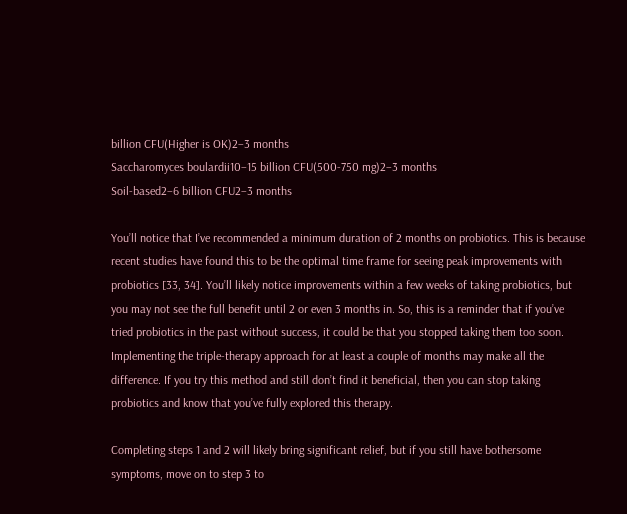billion CFU(Higher is OK)2–3 months
Saccharomyces boulardii10–15 billion CFU(500-750 mg)2–3 months
Soil-based2–6 billion CFU2–3 months

You’ll notice that I’ve recommended a minimum duration of 2 months on probiotics. This is because recent studies have found this to be the optimal time frame for seeing peak improvements with probiotics [33, 34]. You’ll likely notice improvements within a few weeks of taking probiotics, but you may not see the full benefit until 2 or even 3 months in. So, this is a reminder that if you’ve tried probiotics in the past without success, it could be that you stopped taking them too soon. Implementing the triple-therapy approach for at least a couple of months may make all the difference. If you try this method and still don’t find it beneficial, then you can stop taking probiotics and know that you’ve fully explored this therapy.

Completing steps 1 and 2 will likely bring significant relief, but if you still have bothersome symptoms, move on to step 3 to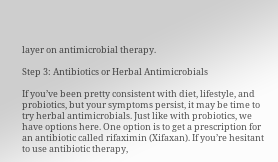layer on antimicrobial therapy.

Step 3: Antibiotics or Herbal Antimicrobials

If you’ve been pretty consistent with diet, lifestyle, and probiotics, but your symptoms persist, it may be time to try herbal antimicrobials. Just like with probiotics, we have options here. One option is to get a prescription for an antibiotic called rifaximin (Xifaxan). If you’re hesitant to use antibiotic therapy,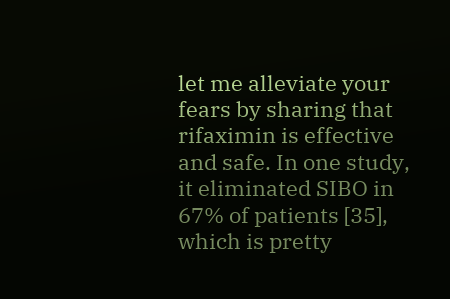let me alleviate your fears by sharing that rifaximin is effective and safe. In one study, it eliminated SIBO in 67% of patients [35], which is pretty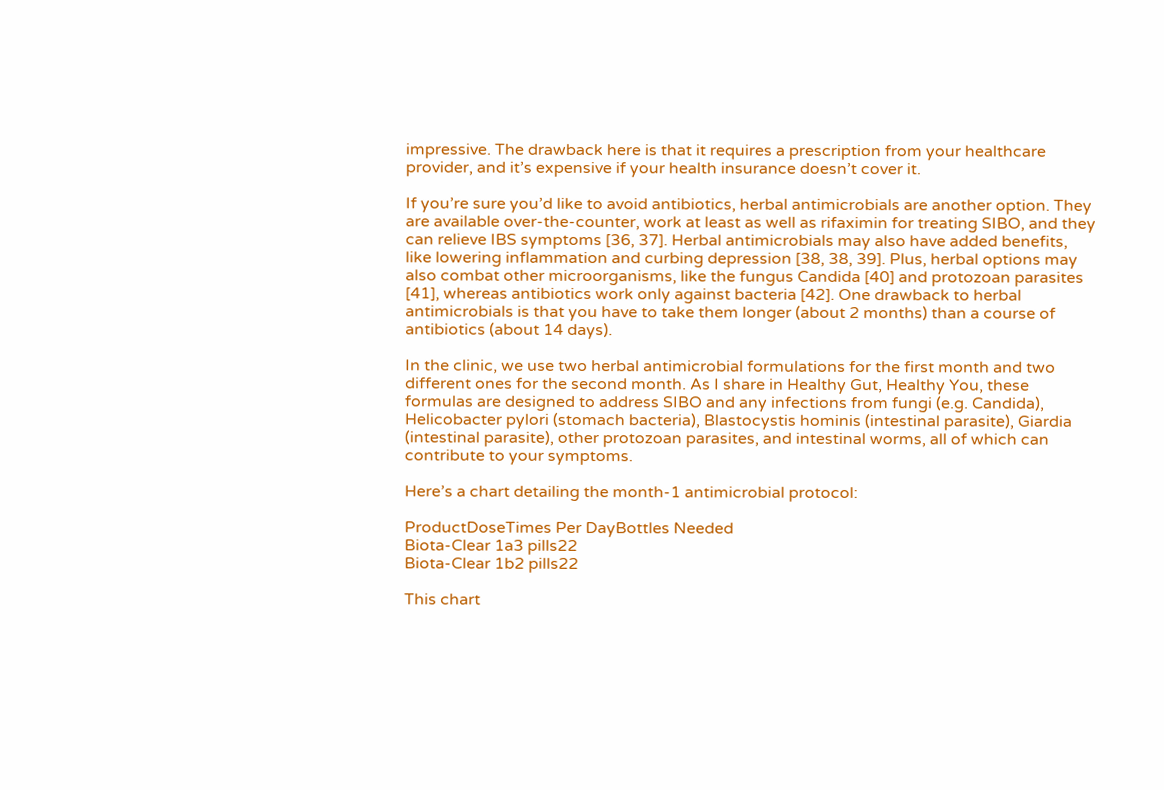impressive. The drawback here is that it requires a prescription from your healthcare provider, and it’s expensive if your health insurance doesn’t cover it.

If you’re sure you’d like to avoid antibiotics, herbal antimicrobials are another option. They are available over-the-counter, work at least as well as rifaximin for treating SIBO, and they can relieve IBS symptoms [36, 37]. Herbal antimicrobials may also have added benefits, like lowering inflammation and curbing depression [38, 38, 39]. Plus, herbal options may also combat other microorganisms, like the fungus Candida [40] and protozoan parasites [41], whereas antibiotics work only against bacteria [42]. One drawback to herbal antimicrobials is that you have to take them longer (about 2 months) than a course of antibiotics (about 14 days).

In the clinic, we use two herbal antimicrobial formulations for the first month and two different ones for the second month. As I share in Healthy Gut, Healthy You, these formulas are designed to address SIBO and any infections from fungi (e.g. Candida), Helicobacter pylori (stomach bacteria), Blastocystis hominis (intestinal parasite), Giardia (intestinal parasite), other protozoan parasites, and intestinal worms, all of which can contribute to your symptoms.

Here’s a chart detailing the month-1 antimicrobial protocol:

ProductDoseTimes Per DayBottles Needed
Biota-Clear 1a3 pills22
Biota-Clear 1b2 pills22

This chart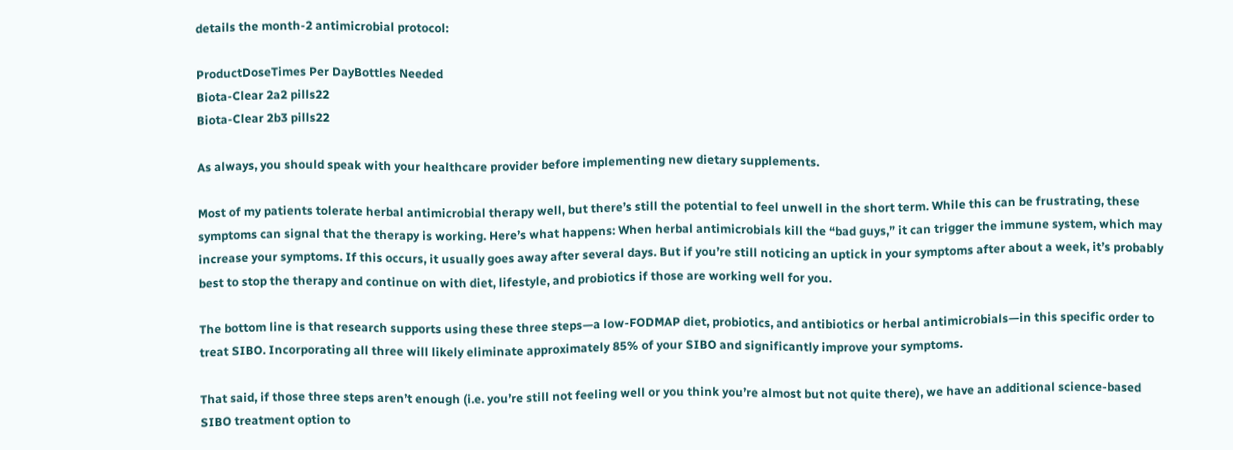details the month-2 antimicrobial protocol:

ProductDoseTimes Per DayBottles Needed
Biota-Clear 2a2 pills22
Biota-Clear 2b3 pills22

As always, you should speak with your healthcare provider before implementing new dietary supplements.

Most of my patients tolerate herbal antimicrobial therapy well, but there’s still the potential to feel unwell in the short term. While this can be frustrating, these symptoms can signal that the therapy is working. Here’s what happens: When herbal antimicrobials kill the “bad guys,” it can trigger the immune system, which may increase your symptoms. If this occurs, it usually goes away after several days. But if you’re still noticing an uptick in your symptoms after about a week, it’s probably best to stop the therapy and continue on with diet, lifestyle, and probiotics if those are working well for you.

The bottom line is that research supports using these three steps—a low-FODMAP diet, probiotics, and antibiotics or herbal antimicrobials—in this specific order to treat SIBO. Incorporating all three will likely eliminate approximately 85% of your SIBO and significantly improve your symptoms.

That said, if those three steps aren’t enough (i.e. you’re still not feeling well or you think you’re almost but not quite there), we have an additional science-based SIBO treatment option to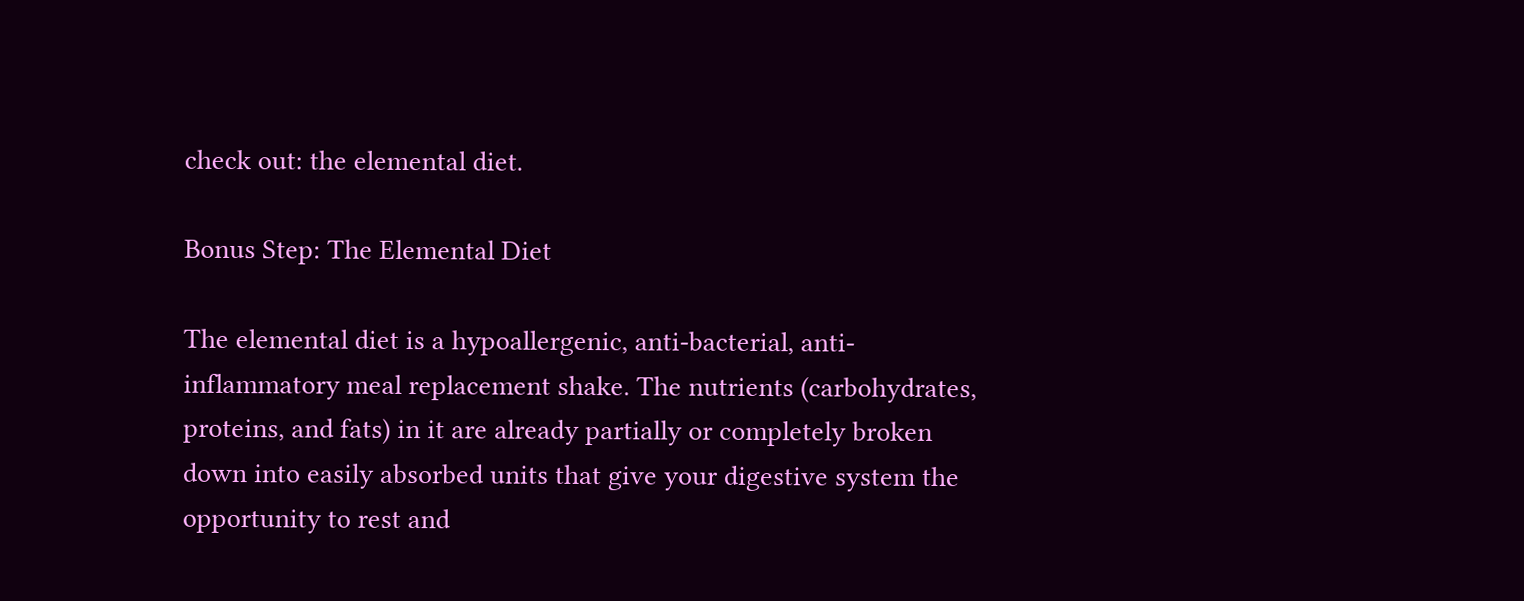check out: the elemental diet.

Bonus Step: The Elemental Diet

The elemental diet is a hypoallergenic, anti-bacterial, anti-inflammatory meal replacement shake. The nutrients (carbohydrates, proteins, and fats) in it are already partially or completely broken down into easily absorbed units that give your digestive system the opportunity to rest and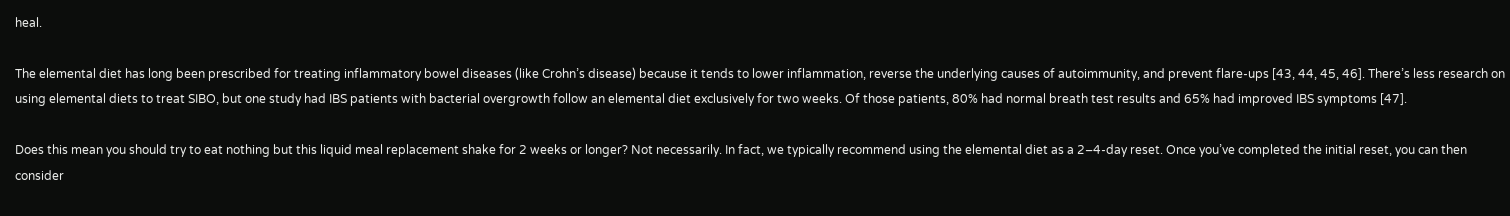heal.

The elemental diet has long been prescribed for treating inflammatory bowel diseases (like Crohn’s disease) because it tends to lower inflammation, reverse the underlying causes of autoimmunity, and prevent flare-ups [43, 44, 45, 46]. There’s less research on using elemental diets to treat SIBO, but one study had IBS patients with bacterial overgrowth follow an elemental diet exclusively for two weeks. Of those patients, 80% had normal breath test results and 65% had improved IBS symptoms [47].

Does this mean you should try to eat nothing but this liquid meal replacement shake for 2 weeks or longer? Not necessarily. In fact, we typically recommend using the elemental diet as a 2–4-day reset. Once you’ve completed the initial reset, you can then consider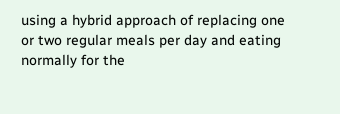using a hybrid approach of replacing one or two regular meals per day and eating normally for the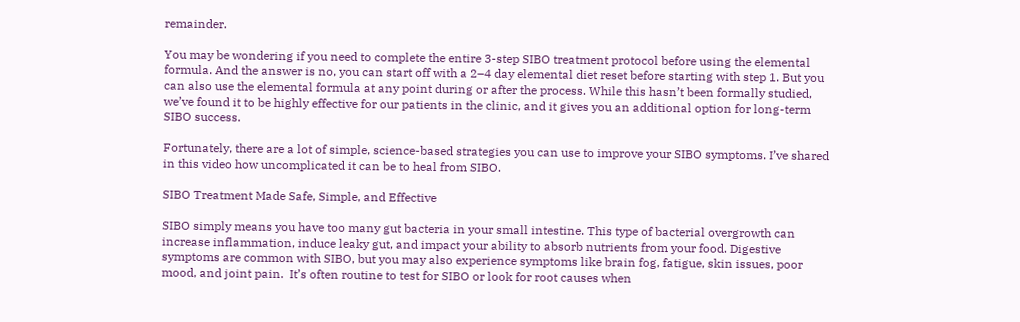remainder.

You may be wondering if you need to complete the entire 3-step SIBO treatment protocol before using the elemental formula. And the answer is no, you can start off with a 2–4 day elemental diet reset before starting with step 1. But you can also use the elemental formula at any point during or after the process. While this hasn’t been formally studied, we’ve found it to be highly effective for our patients in the clinic, and it gives you an additional option for long-term SIBO success.

Fortunately, there are a lot of simple, science-based strategies you can use to improve your SIBO symptoms. I’ve shared in this video how uncomplicated it can be to heal from SIBO.

SIBO Treatment Made Safe, Simple, and Effective

SIBO simply means you have too many gut bacteria in your small intestine. This type of bacterial overgrowth can increase inflammation, induce leaky gut, and impact your ability to absorb nutrients from your food. Digestive symptoms are common with SIBO, but you may also experience symptoms like brain fog, fatigue, skin issues, poor mood, and joint pain.  It’s often routine to test for SIBO or look for root causes when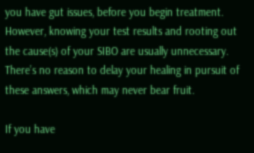you have gut issues, before you begin treatment. However, knowing your test results and rooting out the cause(s) of your SIBO are usually unnecessary. There’s no reason to delay your healing in pursuit of these answers, which may never bear fruit.

If you have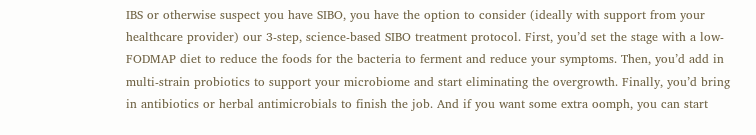IBS or otherwise suspect you have SIBO, you have the option to consider (ideally with support from your healthcare provider) our 3-step, science-based SIBO treatment protocol. First, you’d set the stage with a low-FODMAP diet to reduce the foods for the bacteria to ferment and reduce your symptoms. Then, you’d add in multi-strain probiotics to support your microbiome and start eliminating the overgrowth. Finally, you’d bring in antibiotics or herbal antimicrobials to finish the job. And if you want some extra oomph, you can start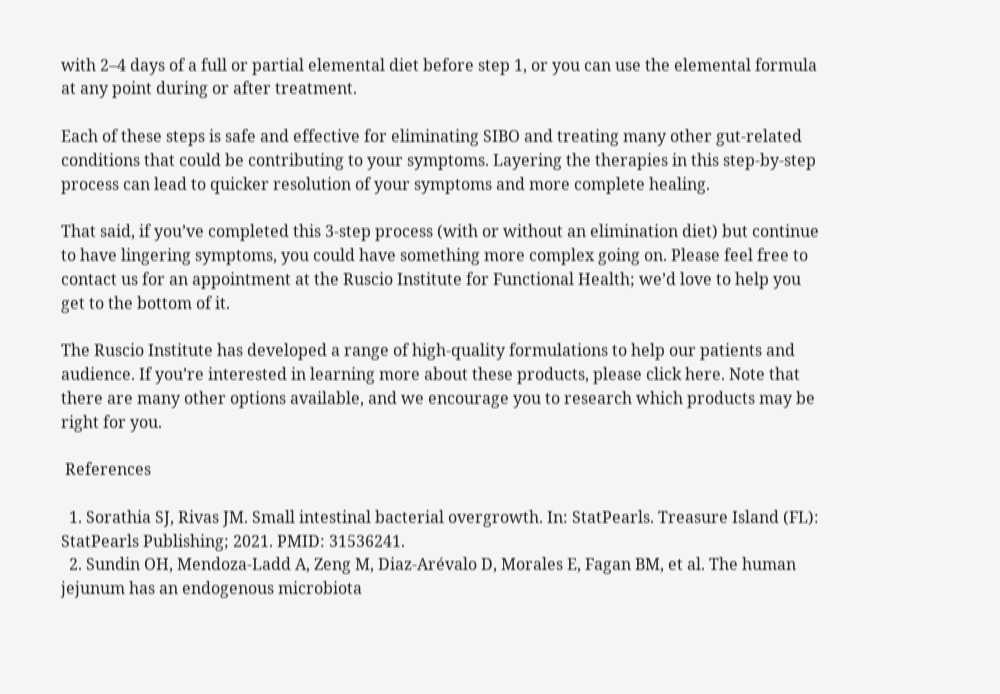with 2–4 days of a full or partial elemental diet before step 1, or you can use the elemental formula at any point during or after treatment.

Each of these steps is safe and effective for eliminating SIBO and treating many other gut-related conditions that could be contributing to your symptoms. Layering the therapies in this step-by-step process can lead to quicker resolution of your symptoms and more complete healing.

That said, if you’ve completed this 3-step process (with or without an elimination diet) but continue to have lingering symptoms, you could have something more complex going on. Please feel free to contact us for an appointment at the Ruscio Institute for Functional Health; we’d love to help you get to the bottom of it.

The Ruscio Institute has developed a range of high-quality formulations to help our patients and audience. If you’re interested in learning more about these products, please click here. Note that there are many other options available, and we encourage you to research which products may be right for you.

 References

  1. Sorathia SJ, Rivas JM. Small intestinal bacterial overgrowth. In: StatPearls. Treasure Island (FL): StatPearls Publishing; 2021. PMID: 31536241.
  2. Sundin OH, Mendoza-Ladd A, Zeng M, Diaz-Arévalo D, Morales E, Fagan BM, et al. The human jejunum has an endogenous microbiota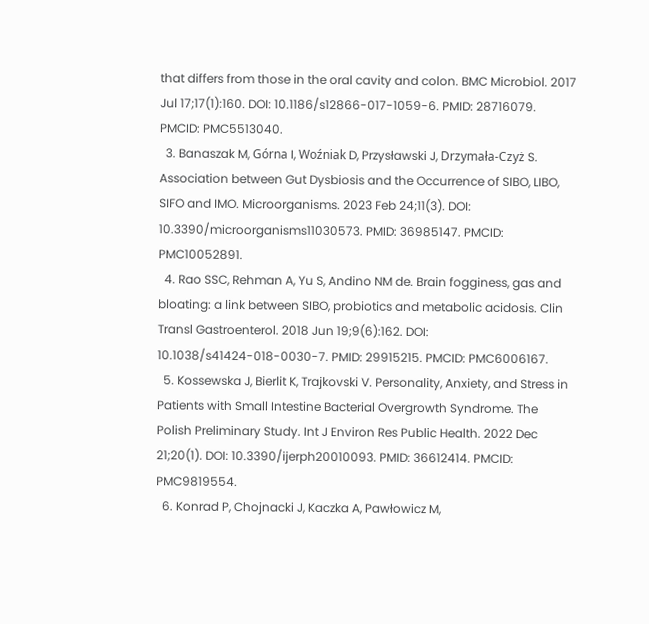that differs from those in the oral cavity and colon. BMC Microbiol. 2017 Jul 17;17(1):160. DOI: 10.1186/s12866-017-1059-6. PMID: 28716079. PMCID: PMC5513040.
  3. Banaszak M, Górna I, Woźniak D, Przysławski J, Drzymała-Czyż S. Association between Gut Dysbiosis and the Occurrence of SIBO, LIBO, SIFO and IMO. Microorganisms. 2023 Feb 24;11(3). DOI: 10.3390/microorganisms11030573. PMID: 36985147. PMCID: PMC10052891.
  4. Rao SSC, Rehman A, Yu S, Andino NM de. Brain fogginess, gas and bloating: a link between SIBO, probiotics and metabolic acidosis. Clin Transl Gastroenterol. 2018 Jun 19;9(6):162. DOI: 10.1038/s41424-018-0030-7. PMID: 29915215. PMCID: PMC6006167.
  5. Kossewska J, Bierlit K, Trajkovski V. Personality, Anxiety, and Stress in Patients with Small Intestine Bacterial Overgrowth Syndrome. The Polish Preliminary Study. Int J Environ Res Public Health. 2022 Dec 21;20(1). DOI: 10.3390/ijerph20010093. PMID: 36612414. PMCID: PMC9819554.
  6. Konrad P, Chojnacki J, Kaczka A, Pawłowicz M,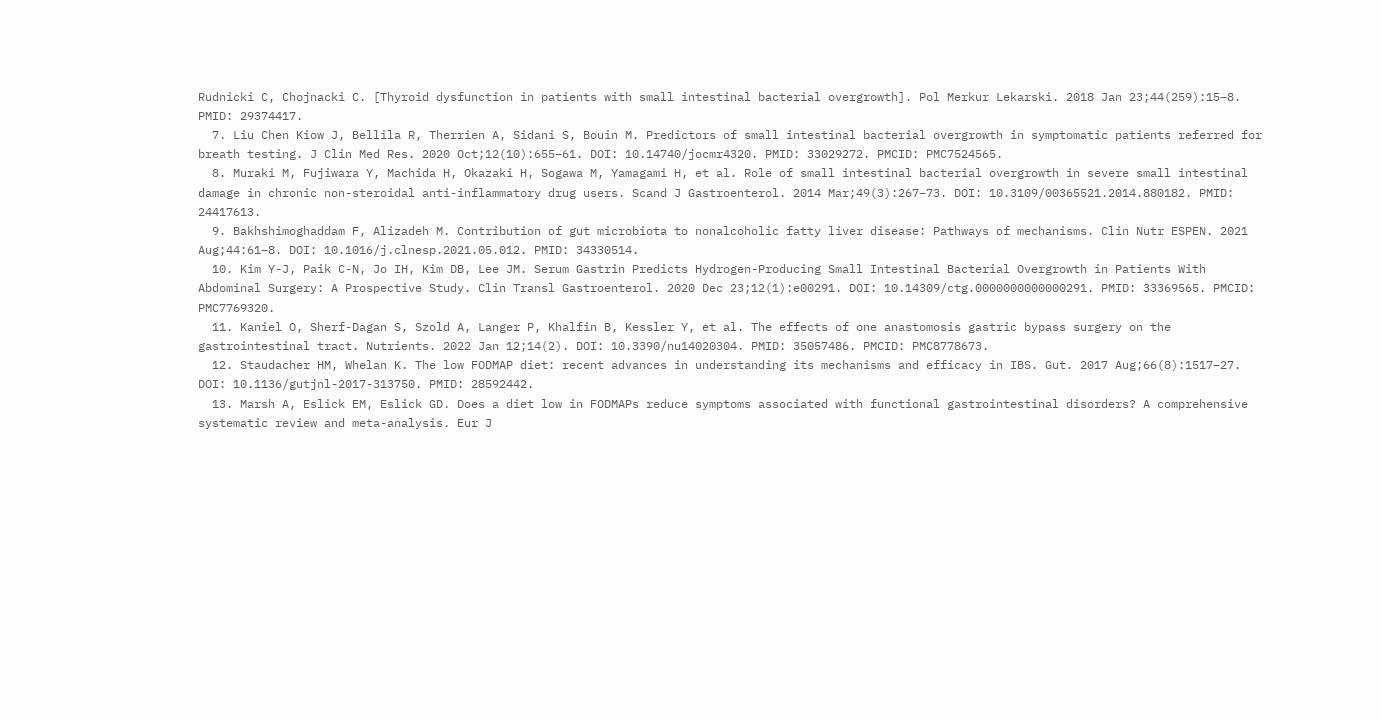Rudnicki C, Chojnacki C. [Thyroid dysfunction in patients with small intestinal bacterial overgrowth]. Pol Merkur Lekarski. 2018 Jan 23;44(259):15–8. PMID: 29374417.
  7. Liu Chen Kiow J, Bellila R, Therrien A, Sidani S, Bouin M. Predictors of small intestinal bacterial overgrowth in symptomatic patients referred for breath testing. J Clin Med Res. 2020 Oct;12(10):655–61. DOI: 10.14740/jocmr4320. PMID: 33029272. PMCID: PMC7524565.
  8. Muraki M, Fujiwara Y, Machida H, Okazaki H, Sogawa M, Yamagami H, et al. Role of small intestinal bacterial overgrowth in severe small intestinal damage in chronic non-steroidal anti-inflammatory drug users. Scand J Gastroenterol. 2014 Mar;49(3):267–73. DOI: 10.3109/00365521.2014.880182. PMID: 24417613.
  9. Bakhshimoghaddam F, Alizadeh M. Contribution of gut microbiota to nonalcoholic fatty liver disease: Pathways of mechanisms. Clin Nutr ESPEN. 2021 Aug;44:61–8. DOI: 10.1016/j.clnesp.2021.05.012. PMID: 34330514.
  10. Kim Y-J, Paik C-N, Jo IH, Kim DB, Lee JM. Serum Gastrin Predicts Hydrogen-Producing Small Intestinal Bacterial Overgrowth in Patients With Abdominal Surgery: A Prospective Study. Clin Transl Gastroenterol. 2020 Dec 23;12(1):e00291. DOI: 10.14309/ctg.0000000000000291. PMID: 33369565. PMCID: PMC7769320.
  11. Kaniel O, Sherf-Dagan S, Szold A, Langer P, Khalfin B, Kessler Y, et al. The effects of one anastomosis gastric bypass surgery on the gastrointestinal tract. Nutrients. 2022 Jan 12;14(2). DOI: 10.3390/nu14020304. PMID: 35057486. PMCID: PMC8778673.
  12. Staudacher HM, Whelan K. The low FODMAP diet: recent advances in understanding its mechanisms and efficacy in IBS. Gut. 2017 Aug;66(8):1517–27. DOI: 10.1136/gutjnl-2017-313750. PMID: 28592442.
  13. Marsh A, Eslick EM, Eslick GD. Does a diet low in FODMAPs reduce symptoms associated with functional gastrointestinal disorders? A comprehensive systematic review and meta-analysis. Eur J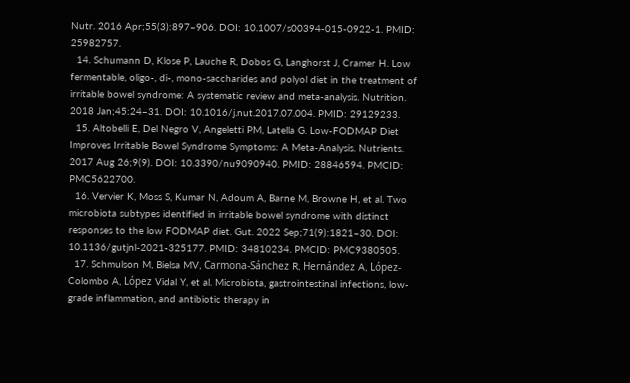Nutr. 2016 Apr;55(3):897–906. DOI: 10.1007/s00394-015-0922-1. PMID: 25982757.
  14. Schumann D, Klose P, Lauche R, Dobos G, Langhorst J, Cramer H. Low fermentable, oligo-, di-, mono-saccharides and polyol diet in the treatment of irritable bowel syndrome: A systematic review and meta-analysis. Nutrition. 2018 Jan;45:24–31. DOI: 10.1016/j.nut.2017.07.004. PMID: 29129233.
  15. Altobelli E, Del Negro V, Angeletti PM, Latella G. Low-FODMAP Diet Improves Irritable Bowel Syndrome Symptoms: A Meta-Analysis. Nutrients. 2017 Aug 26;9(9). DOI: 10.3390/nu9090940. PMID: 28846594. PMCID: PMC5622700.
  16. Vervier K, Moss S, Kumar N, Adoum A, Barne M, Browne H, et al. Two microbiota subtypes identified in irritable bowel syndrome with distinct responses to the low FODMAP diet. Gut. 2022 Sep;71(9):1821–30. DOI: 10.1136/gutjnl-2021-325177. PMID: 34810234. PMCID: PMC9380505.
  17. Schmulson M, Bielsa MV, Carmona-Sánchez R, Hernández A, López-Colombo A, López Vidal Y, et al. Microbiota, gastrointestinal infections, low-grade inflammation, and antibiotic therapy in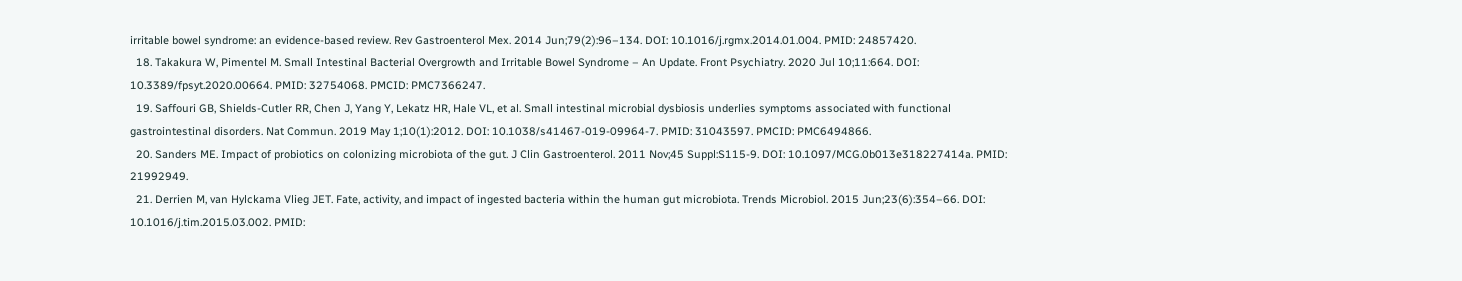irritable bowel syndrome: an evidence-based review. Rev Gastroenterol Mex. 2014 Jun;79(2):96–134. DOI: 10.1016/j.rgmx.2014.01.004. PMID: 24857420.
  18. Takakura W, Pimentel M. Small Intestinal Bacterial Overgrowth and Irritable Bowel Syndrome – An Update. Front Psychiatry. 2020 Jul 10;11:664. DOI: 10.3389/fpsyt.2020.00664. PMID: 32754068. PMCID: PMC7366247.
  19. Saffouri GB, Shields-Cutler RR, Chen J, Yang Y, Lekatz HR, Hale VL, et al. Small intestinal microbial dysbiosis underlies symptoms associated with functional gastrointestinal disorders. Nat Commun. 2019 May 1;10(1):2012. DOI: 10.1038/s41467-019-09964-7. PMID: 31043597. PMCID: PMC6494866.
  20. Sanders ME. Impact of probiotics on colonizing microbiota of the gut. J Clin Gastroenterol. 2011 Nov;45 Suppl:S115-9. DOI: 10.1097/MCG.0b013e318227414a. PMID: 21992949.
  21. Derrien M, van Hylckama Vlieg JET. Fate, activity, and impact of ingested bacteria within the human gut microbiota. Trends Microbiol. 2015 Jun;23(6):354–66. DOI: 10.1016/j.tim.2015.03.002. PMID: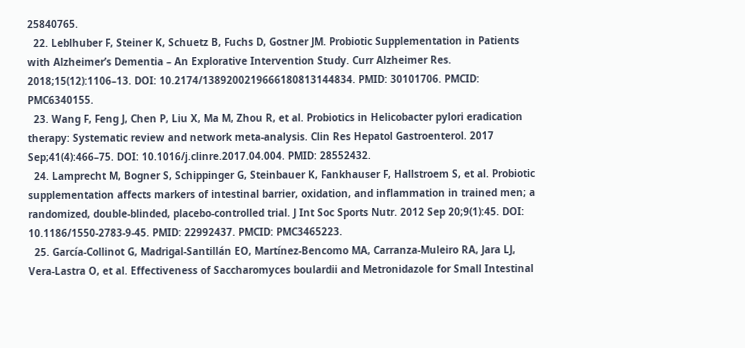25840765.
  22. Leblhuber F, Steiner K, Schuetz B, Fuchs D, Gostner JM. Probiotic Supplementation in Patients with Alzheimer’s Dementia – An Explorative Intervention Study. Curr Alzheimer Res. 2018;15(12):1106–13. DOI: 10.2174/1389200219666180813144834. PMID: 30101706. PMCID: PMC6340155.
  23. Wang F, Feng J, Chen P, Liu X, Ma M, Zhou R, et al. Probiotics in Helicobacter pylori eradication therapy: Systematic review and network meta-analysis. Clin Res Hepatol Gastroenterol. 2017 Sep;41(4):466–75. DOI: 10.1016/j.clinre.2017.04.004. PMID: 28552432.
  24. Lamprecht M, Bogner S, Schippinger G, Steinbauer K, Fankhauser F, Hallstroem S, et al. Probiotic supplementation affects markers of intestinal barrier, oxidation, and inflammation in trained men; a randomized, double-blinded, placebo-controlled trial. J Int Soc Sports Nutr. 2012 Sep 20;9(1):45. DOI: 10.1186/1550-2783-9-45. PMID: 22992437. PMCID: PMC3465223.
  25. García-Collinot G, Madrigal-Santillán EO, Martínez-Bencomo MA, Carranza-Muleiro RA, Jara LJ, Vera-Lastra O, et al. Effectiveness of Saccharomyces boulardii and Metronidazole for Small Intestinal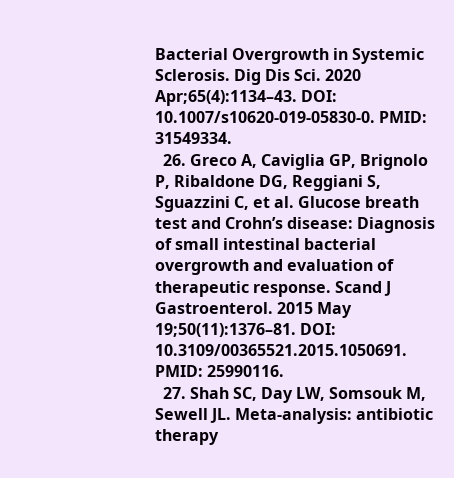Bacterial Overgrowth in Systemic Sclerosis. Dig Dis Sci. 2020 Apr;65(4):1134–43. DOI: 10.1007/s10620-019-05830-0. PMID: 31549334.
  26. Greco A, Caviglia GP, Brignolo P, Ribaldone DG, Reggiani S, Sguazzini C, et al. Glucose breath test and Crohn’s disease: Diagnosis of small intestinal bacterial overgrowth and evaluation of therapeutic response. Scand J Gastroenterol. 2015 May 19;50(11):1376–81. DOI: 10.3109/00365521.2015.1050691. PMID: 25990116.
  27. Shah SC, Day LW, Somsouk M, Sewell JL. Meta-analysis: antibiotic therapy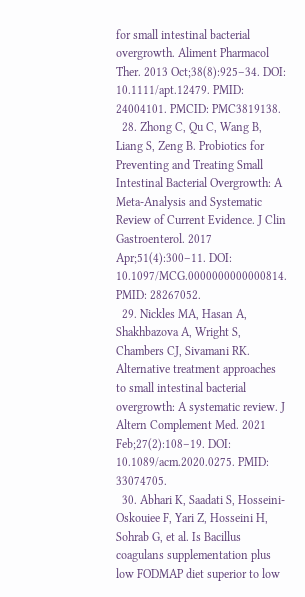for small intestinal bacterial overgrowth. Aliment Pharmacol Ther. 2013 Oct;38(8):925–34. DOI: 10.1111/apt.12479. PMID: 24004101. PMCID: PMC3819138.
  28. Zhong C, Qu C, Wang B, Liang S, Zeng B. Probiotics for Preventing and Treating Small Intestinal Bacterial Overgrowth: A Meta-Analysis and Systematic Review of Current Evidence. J Clin Gastroenterol. 2017 Apr;51(4):300–11. DOI: 10.1097/MCG.0000000000000814. PMID: 28267052.
  29. Nickles MA, Hasan A, Shakhbazova A, Wright S, Chambers CJ, Sivamani RK. Alternative treatment approaches to small intestinal bacterial overgrowth: A systematic review. J Altern Complement Med. 2021 Feb;27(2):108–19. DOI: 10.1089/acm.2020.0275. PMID: 33074705.
  30. Abhari K, Saadati S, Hosseini-Oskouiee F, Yari Z, Hosseini H, Sohrab G, et al. Is Bacillus coagulans supplementation plus low FODMAP diet superior to low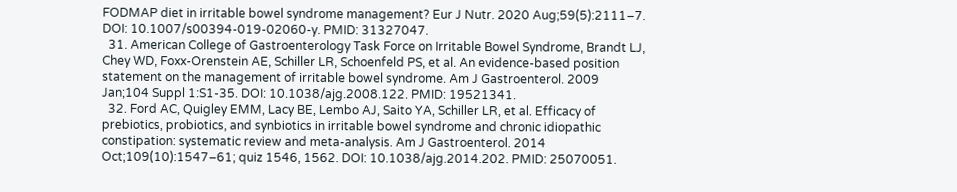FODMAP diet in irritable bowel syndrome management? Eur J Nutr. 2020 Aug;59(5):2111–7. DOI: 10.1007/s00394-019-02060-y. PMID: 31327047.
  31. American College of Gastroenterology Task Force on Irritable Bowel Syndrome, Brandt LJ, Chey WD, Foxx-Orenstein AE, Schiller LR, Schoenfeld PS, et al. An evidence-based position statement on the management of irritable bowel syndrome. Am J Gastroenterol. 2009 Jan;104 Suppl 1:S1-35. DOI: 10.1038/ajg.2008.122. PMID: 19521341.
  32. Ford AC, Quigley EMM, Lacy BE, Lembo AJ, Saito YA, Schiller LR, et al. Efficacy of prebiotics, probiotics, and synbiotics in irritable bowel syndrome and chronic idiopathic constipation: systematic review and meta-analysis. Am J Gastroenterol. 2014 Oct;109(10):1547–61; quiz 1546, 1562. DOI: 10.1038/ajg.2014.202. PMID: 25070051.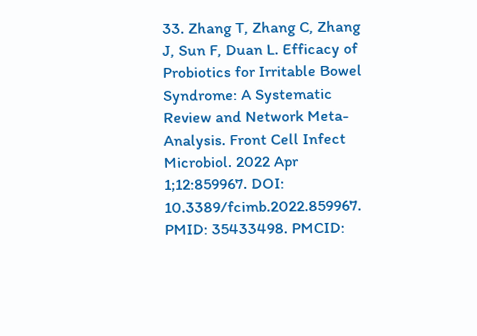33. Zhang T, Zhang C, Zhang J, Sun F, Duan L. Efficacy of Probiotics for Irritable Bowel Syndrome: A Systematic Review and Network Meta-Analysis. Front Cell Infect Microbiol. 2022 Apr 1;12:859967. DOI: 10.3389/fcimb.2022.859967. PMID: 35433498. PMCID: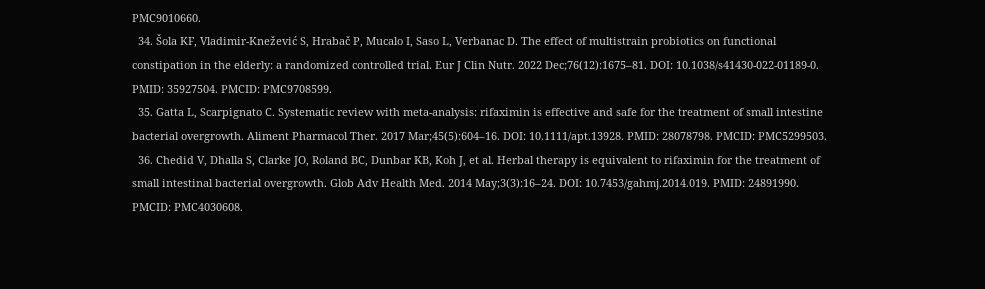PMC9010660.
  34. Šola KF, Vladimir-Knežević S, Hrabač P, Mucalo I, Saso L, Verbanac D. The effect of multistrain probiotics on functional constipation in the elderly: a randomized controlled trial. Eur J Clin Nutr. 2022 Dec;76(12):1675–81. DOI: 10.1038/s41430-022-01189-0. PMID: 35927504. PMCID: PMC9708599.
  35. Gatta L, Scarpignato C. Systematic review with meta-analysis: rifaximin is effective and safe for the treatment of small intestine bacterial overgrowth. Aliment Pharmacol Ther. 2017 Mar;45(5):604–16. DOI: 10.1111/apt.13928. PMID: 28078798. PMCID: PMC5299503.
  36. Chedid V, Dhalla S, Clarke JO, Roland BC, Dunbar KB, Koh J, et al. Herbal therapy is equivalent to rifaximin for the treatment of small intestinal bacterial overgrowth. Glob Adv Health Med. 2014 May;3(3):16–24. DOI: 10.7453/gahmj.2014.019. PMID: 24891990. PMCID: PMC4030608.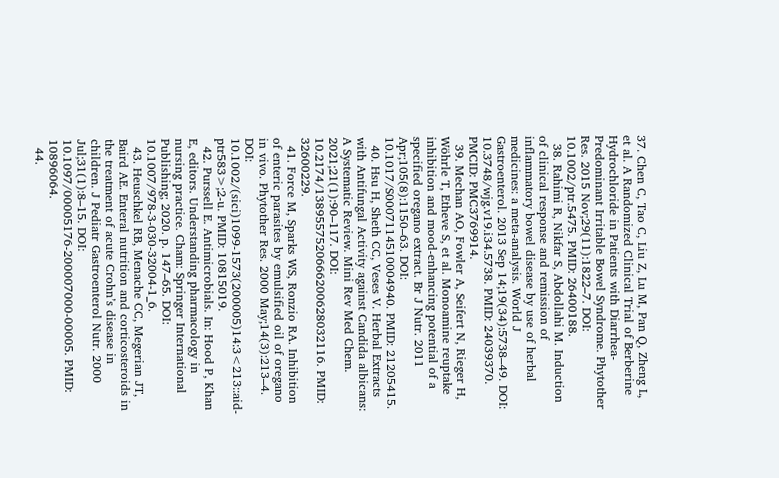37. Chen C, Tao C, Liu Z, Lu M, Pan Q, Zheng L, et al. A Randomized Clinical Trial of Berberine Hydrochloride in Patients with Diarrhea-Predominant Irritable Bowel Syndrome. Phytother Res. 2015 Nov;29(11):1822–7. DOI: 10.1002/ptr.5475. PMID: 26400188.
  38. Rahimi R, Nikfar S, Abdollahi M. Induction of clinical response and remission of inflammatory bowel disease by use of herbal medicines: a meta-analysis. World J Gastroenterol. 2013 Sep 14;19(34):5738–49. DOI: 10.3748/wjg.v19.i34.5738. PMID: 24039370. PMCID: PMC3769914.
  39. Mechan AO, Fowler A, Seifert N, Rieger H, Wöhrle T, Etheve S, et al. Monoamine reuptake inhibition and mood-enhancing potential of a specified oregano extract. Br J Nutr. 2011 Apr;105(8):1150–63. DOI: 10.1017/S0007114510004940. PMID: 21205415.
  40. Hsu H, Sheth CC, Veses V. Herbal Extracts with Antifungal Activity against Candida albicans: A Systematic Review. Mini Rev Med Chem. 2021;21(1):90–117. DOI: 10.2174/1389557520666200628032116. PMID: 32600229.
  41. Force M, Sparks WS, Ronzio RA. Inhibition of enteric parasites by emulsified oil of oregano in vivo. Phytother Res. 2000 May;14(3):213–4. DOI: 10.1002/(sici)1099-1573(200005)14:3<213::aid-ptr583>;2-u. PMID: 10815019.
  42. Purssell E. Antimicrobials. In: Hood P, Khan E, editors. Understanding pharmacology in nursing practice. Cham: Springer International Publishing; 2020. p. 147–65. DOI: 10.1007/978-3-030-32004-1_6.
  43. Heuschkel RB, Menache CC, Megerian JT, Baird AE. Enteral nutrition and corticosteroids in the treatment of acute Crohn’s disease in children. J Pediatr Gastroenterol Nutr. 2000 Jul;31(1):8–15. DOI: 10.1097/00005176-200007000-00005. PMID: 10896064.
  44.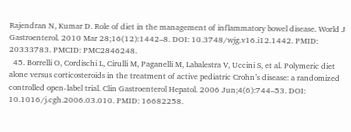Rajendran N, Kumar D. Role of diet in the management of inflammatory bowel disease. World J Gastroenterol. 2010 Mar 28;16(12):1442–8. DOI: 10.3748/wjg.v16.i12.1442. PMID: 20333783. PMCID: PMC2846248.
  45. Borrelli O, Cordischi L, Cirulli M, Paganelli M, Labalestra V, Uccini S, et al. Polymeric diet alone versus corticosteroids in the treatment of active pediatric Crohn’s disease: a randomized controlled open-label trial. Clin Gastroenterol Hepatol. 2006 Jun;4(6):744–53. DOI: 10.1016/j.cgh.2006.03.010. PMID: 16682258.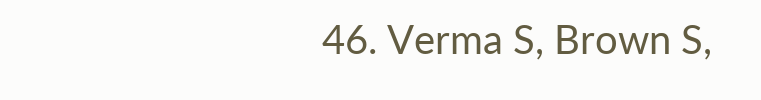46. Verma S, Brown S,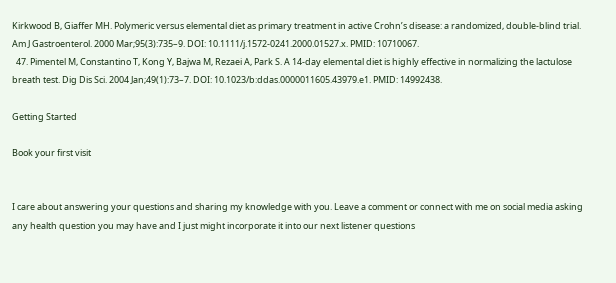Kirkwood B, Giaffer MH. Polymeric versus elemental diet as primary treatment in active Crohn’s disease: a randomized, double-blind trial. Am J Gastroenterol. 2000 Mar;95(3):735–9. DOI: 10.1111/j.1572-0241.2000.01527.x. PMID: 10710067.
  47. Pimentel M, Constantino T, Kong Y, Bajwa M, Rezaei A, Park S. A 14-day elemental diet is highly effective in normalizing the lactulose breath test. Dig Dis Sci. 2004 Jan;49(1):73–7. DOI: 10.1023/b:ddas.0000011605.43979.e1. PMID: 14992438.

Getting Started

Book your first visit


I care about answering your questions and sharing my knowledge with you. Leave a comment or connect with me on social media asking any health question you may have and I just might incorporate it into our next listener questions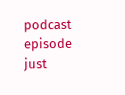podcast episode just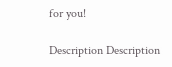for you!

Description Description